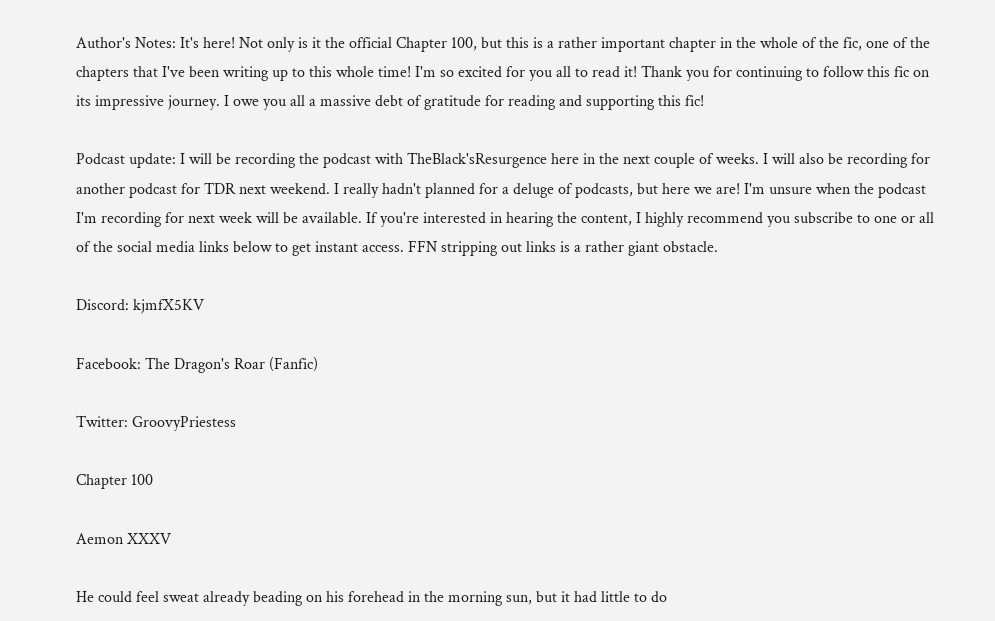Author's Notes: It's here! Not only is it the official Chapter 100, but this is a rather important chapter in the whole of the fic, one of the chapters that I've been writing up to this whole time! I'm so excited for you all to read it! Thank you for continuing to follow this fic on its impressive journey. I owe you all a massive debt of gratitude for reading and supporting this fic!

Podcast update: I will be recording the podcast with TheBlack'sResurgence here in the next couple of weeks. I will also be recording for another podcast for TDR next weekend. I really hadn't planned for a deluge of podcasts, but here we are! I'm unsure when the podcast I'm recording for next week will be available. If you're interested in hearing the content, I highly recommend you subscribe to one or all of the social media links below to get instant access. FFN stripping out links is a rather giant obstacle.

Discord: kjmfX5KV

Facebook: The Dragon's Roar (Fanfic)

Twitter: GroovyPriestess

Chapter 100

Aemon XXXV

He could feel sweat already beading on his forehead in the morning sun, but it had little to do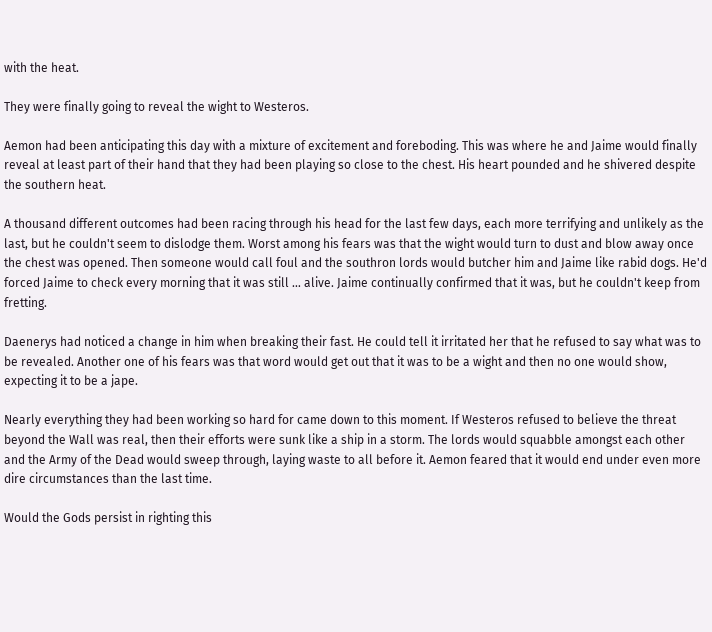with the heat.

They were finally going to reveal the wight to Westeros.

Aemon had been anticipating this day with a mixture of excitement and foreboding. This was where he and Jaime would finally reveal at least part of their hand that they had been playing so close to the chest. His heart pounded and he shivered despite the southern heat.

A thousand different outcomes had been racing through his head for the last few days, each more terrifying and unlikely as the last, but he couldn't seem to dislodge them. Worst among his fears was that the wight would turn to dust and blow away once the chest was opened. Then someone would call foul and the southron lords would butcher him and Jaime like rabid dogs. He'd forced Jaime to check every morning that it was still … alive. Jaime continually confirmed that it was, but he couldn't keep from fretting.

Daenerys had noticed a change in him when breaking their fast. He could tell it irritated her that he refused to say what was to be revealed. Another one of his fears was that word would get out that it was to be a wight and then no one would show, expecting it to be a jape.

Nearly everything they had been working so hard for came down to this moment. If Westeros refused to believe the threat beyond the Wall was real, then their efforts were sunk like a ship in a storm. The lords would squabble amongst each other and the Army of the Dead would sweep through, laying waste to all before it. Aemon feared that it would end under even more dire circumstances than the last time.

Would the Gods persist in righting this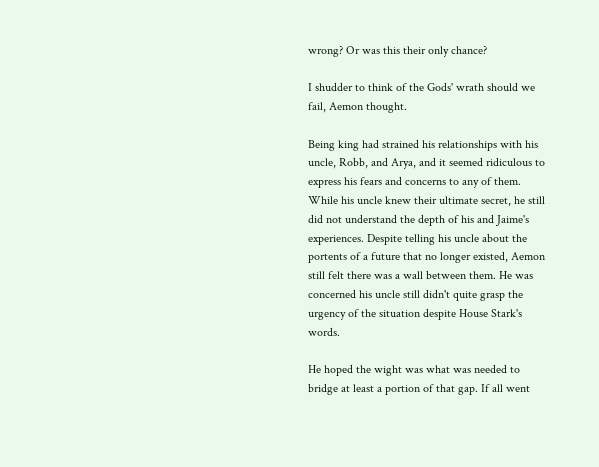wrong? Or was this their only chance?

I shudder to think of the Gods' wrath should we fail, Aemon thought.

Being king had strained his relationships with his uncle, Robb, and Arya, and it seemed ridiculous to express his fears and concerns to any of them. While his uncle knew their ultimate secret, he still did not understand the depth of his and Jaime's experiences. Despite telling his uncle about the portents of a future that no longer existed, Aemon still felt there was a wall between them. He was concerned his uncle still didn't quite grasp the urgency of the situation despite House Stark's words.

He hoped the wight was what was needed to bridge at least a portion of that gap. If all went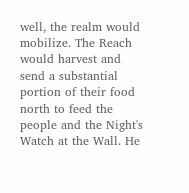well, the realm would mobilize. The Reach would harvest and send a substantial portion of their food north to feed the people and the Night's Watch at the Wall. He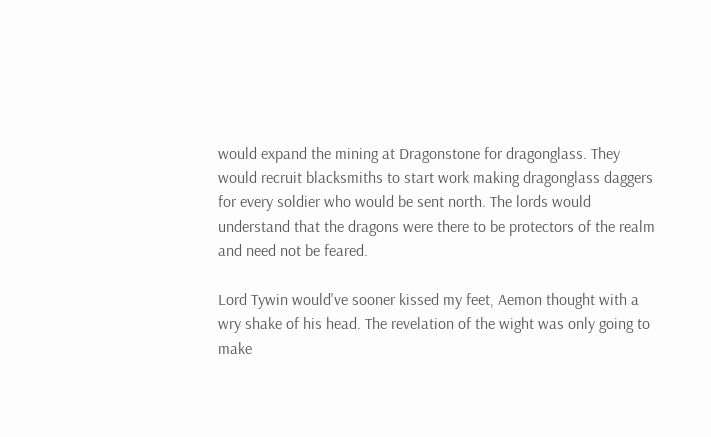would expand the mining at Dragonstone for dragonglass. They would recruit blacksmiths to start work making dragonglass daggers for every soldier who would be sent north. The lords would understand that the dragons were there to be protectors of the realm and need not be feared.

Lord Tywin would've sooner kissed my feet, Aemon thought with a wry shake of his head. The revelation of the wight was only going to make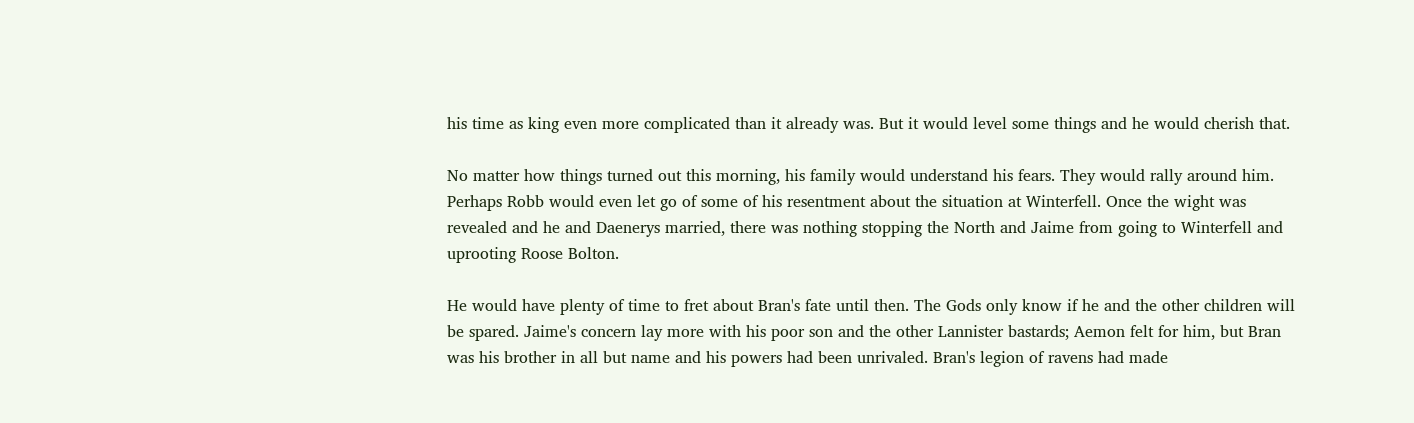his time as king even more complicated than it already was. But it would level some things and he would cherish that.

No matter how things turned out this morning, his family would understand his fears. They would rally around him. Perhaps Robb would even let go of some of his resentment about the situation at Winterfell. Once the wight was revealed and he and Daenerys married, there was nothing stopping the North and Jaime from going to Winterfell and uprooting Roose Bolton.

He would have plenty of time to fret about Bran's fate until then. The Gods only know if he and the other children will be spared. Jaime's concern lay more with his poor son and the other Lannister bastards; Aemon felt for him, but Bran was his brother in all but name and his powers had been unrivaled. Bran's legion of ravens had made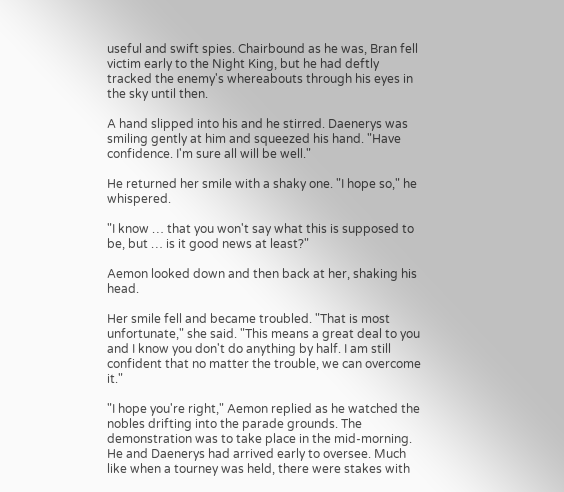useful and swift spies. Chairbound as he was, Bran fell victim early to the Night King, but he had deftly tracked the enemy's whereabouts through his eyes in the sky until then.

A hand slipped into his and he stirred. Daenerys was smiling gently at him and squeezed his hand. "Have confidence. I'm sure all will be well."

He returned her smile with a shaky one. "I hope so," he whispered.

"I know … that you won't say what this is supposed to be, but … is it good news at least?"

Aemon looked down and then back at her, shaking his head.

Her smile fell and became troubled. "That is most unfortunate," she said. "This means a great deal to you and I know you don't do anything by half. I am still confident that no matter the trouble, we can overcome it."

"I hope you're right," Aemon replied as he watched the nobles drifting into the parade grounds. The demonstration was to take place in the mid-morning. He and Daenerys had arrived early to oversee. Much like when a tourney was held, there were stakes with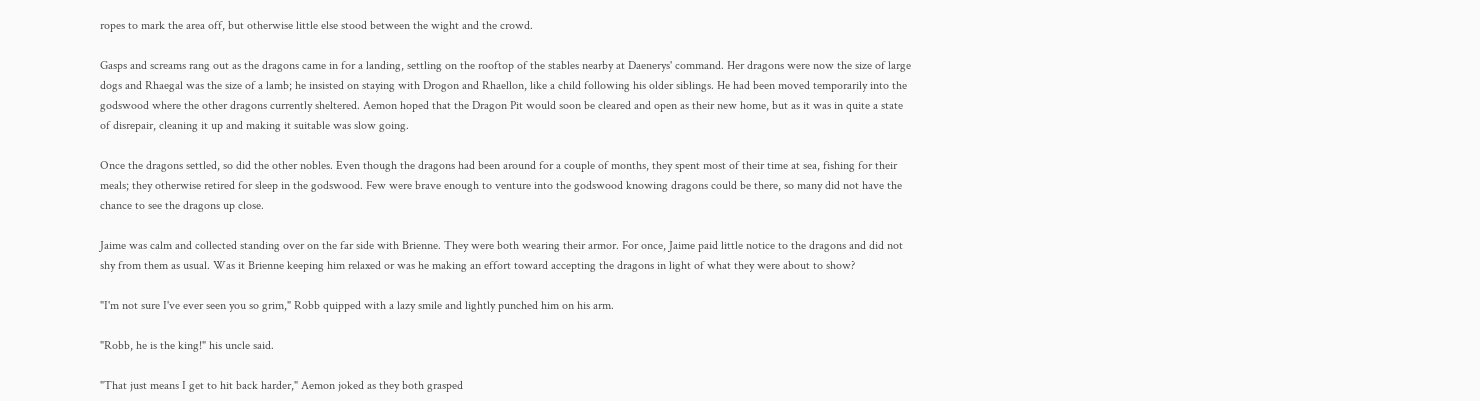ropes to mark the area off, but otherwise little else stood between the wight and the crowd.

Gasps and screams rang out as the dragons came in for a landing, settling on the rooftop of the stables nearby at Daenerys' command. Her dragons were now the size of large dogs and Rhaegal was the size of a lamb; he insisted on staying with Drogon and Rhaellon, like a child following his older siblings. He had been moved temporarily into the godswood where the other dragons currently sheltered. Aemon hoped that the Dragon Pit would soon be cleared and open as their new home, but as it was in quite a state of disrepair, cleaning it up and making it suitable was slow going.

Once the dragons settled, so did the other nobles. Even though the dragons had been around for a couple of months, they spent most of their time at sea, fishing for their meals; they otherwise retired for sleep in the godswood. Few were brave enough to venture into the godswood knowing dragons could be there, so many did not have the chance to see the dragons up close.

Jaime was calm and collected standing over on the far side with Brienne. They were both wearing their armor. For once, Jaime paid little notice to the dragons and did not shy from them as usual. Was it Brienne keeping him relaxed or was he making an effort toward accepting the dragons in light of what they were about to show?

"I'm not sure I've ever seen you so grim," Robb quipped with a lazy smile and lightly punched him on his arm.

"Robb, he is the king!" his uncle said.

"That just means I get to hit back harder," Aemon joked as they both grasped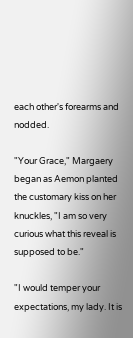each other's forearms and nodded.

"Your Grace," Margaery began as Aemon planted the customary kiss on her knuckles, "I am so very curious what this reveal is supposed to be."

"I would temper your expectations, my lady. It is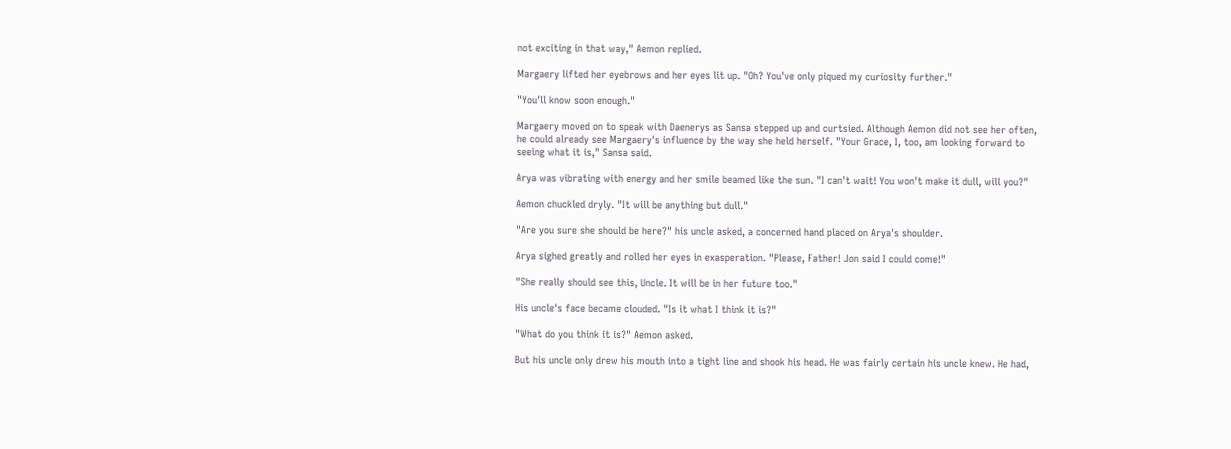not exciting in that way," Aemon replied.

Margaery lifted her eyebrows and her eyes lit up. "Oh? You've only piqued my curiosity further."

"You'll know soon enough."

Margaery moved on to speak with Daenerys as Sansa stepped up and curtsied. Although Aemon did not see her often, he could already see Margaery's influence by the way she held herself. "Your Grace, I, too, am looking forward to seeing what it is," Sansa said.

Arya was vibrating with energy and her smile beamed like the sun. "I can't wait! You won't make it dull, will you?"

Aemon chuckled dryly. "It will be anything but dull."

"Are you sure she should be here?" his uncle asked, a concerned hand placed on Arya's shoulder.

Arya sighed greatly and rolled her eyes in exasperation. "Please, Father! Jon said I could come!"

"She really should see this, Uncle. It will be in her future too."

His uncle's face became clouded. "Is it what I think it is?"

"What do you think it is?" Aemon asked.

But his uncle only drew his mouth into a tight line and shook his head. He was fairly certain his uncle knew. He had,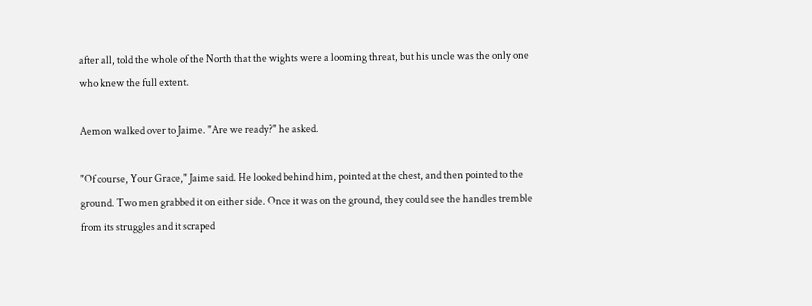after all, told the whole of the North that the wights were a looming threat, but his uncle was the only one who knew the full extent.

Aemon walked over to Jaime. "Are we ready?" he asked.

"Of course, Your Grace," Jaime said. He looked behind him, pointed at the chest, and then pointed to the ground. Two men grabbed it on either side. Once it was on the ground, they could see the handles tremble from its struggles and it scraped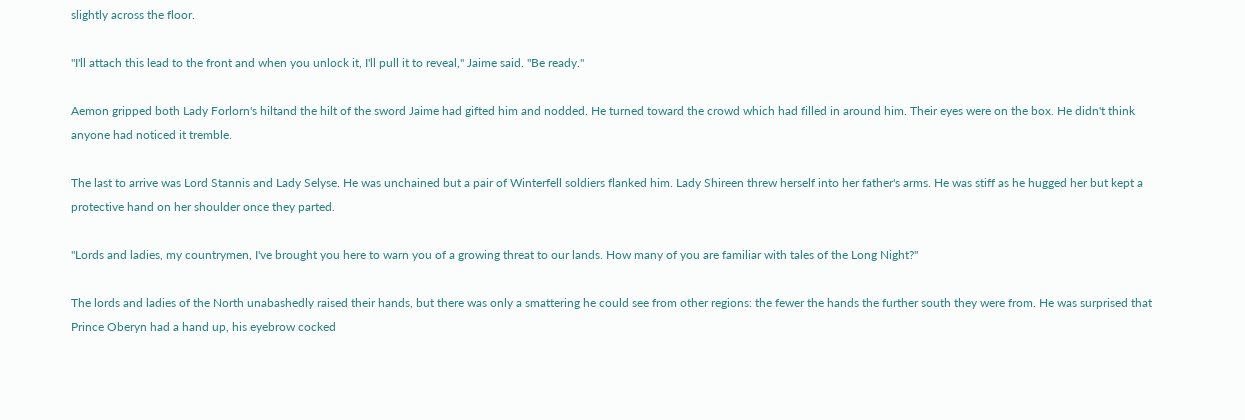slightly across the floor.

"I'll attach this lead to the front and when you unlock it, I'll pull it to reveal," Jaime said. "Be ready."

Aemon gripped both Lady Forlorn's hiltand the hilt of the sword Jaime had gifted him and nodded. He turned toward the crowd which had filled in around him. Their eyes were on the box. He didn't think anyone had noticed it tremble.

The last to arrive was Lord Stannis and Lady Selyse. He was unchained but a pair of Winterfell soldiers flanked him. Lady Shireen threw herself into her father's arms. He was stiff as he hugged her but kept a protective hand on her shoulder once they parted.

"Lords and ladies, my countrymen, I've brought you here to warn you of a growing threat to our lands. How many of you are familiar with tales of the Long Night?"

The lords and ladies of the North unabashedly raised their hands, but there was only a smattering he could see from other regions: the fewer the hands the further south they were from. He was surprised that Prince Oberyn had a hand up, his eyebrow cocked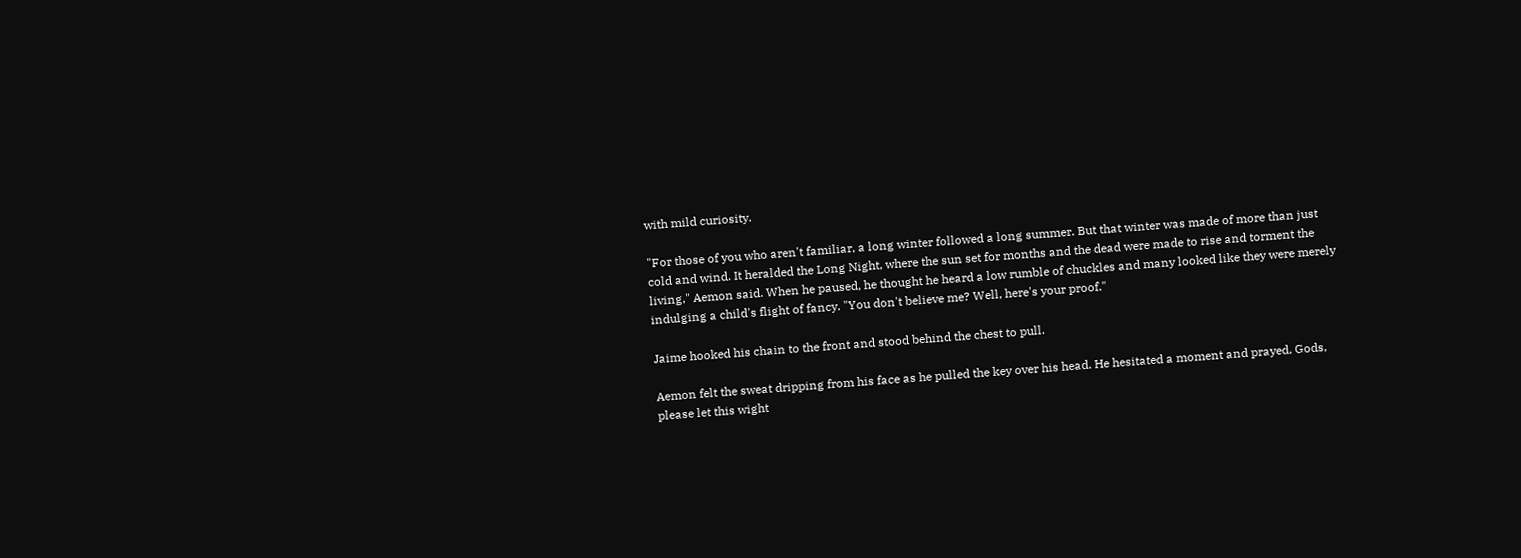with mild curiosity.

"For those of you who aren't familiar, a long winter followed a long summer. But that winter was made of more than just cold and wind. It heralded the Long Night, where the sun set for months and the dead were made to rise and torment the living," Aemon said. When he paused, he thought he heard a low rumble of chuckles and many looked like they were merely indulging a child's flight of fancy. "You don't believe me? Well, here's your proof."

Jaime hooked his chain to the front and stood behind the chest to pull.

Aemon felt the sweat dripping from his face as he pulled the key over his head. He hesitated a moment and prayed, Gods, please let this wight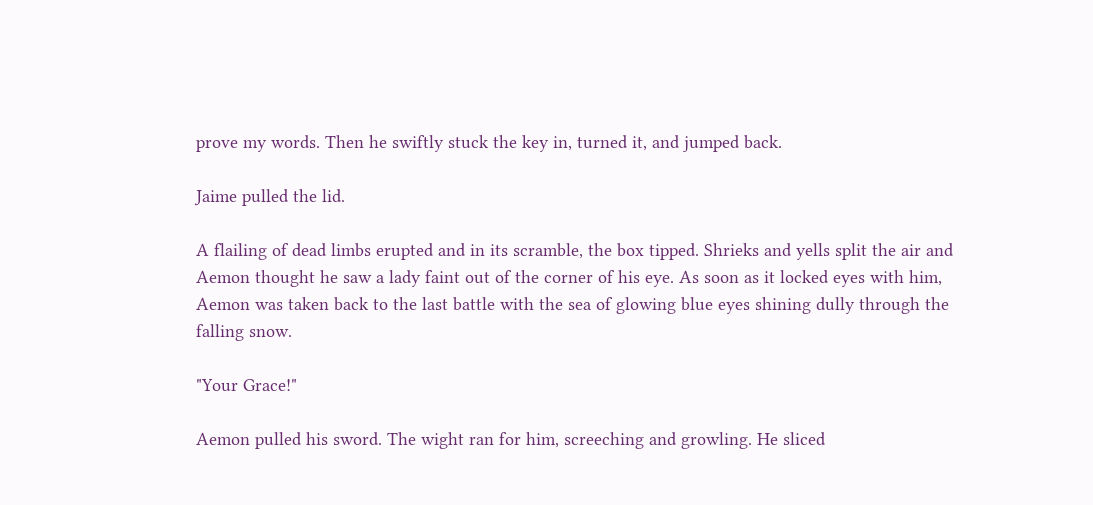prove my words. Then he swiftly stuck the key in, turned it, and jumped back.

Jaime pulled the lid.

A flailing of dead limbs erupted and in its scramble, the box tipped. Shrieks and yells split the air and Aemon thought he saw a lady faint out of the corner of his eye. As soon as it locked eyes with him, Aemon was taken back to the last battle with the sea of glowing blue eyes shining dully through the falling snow.

"Your Grace!"

Aemon pulled his sword. The wight ran for him, screeching and growling. He sliced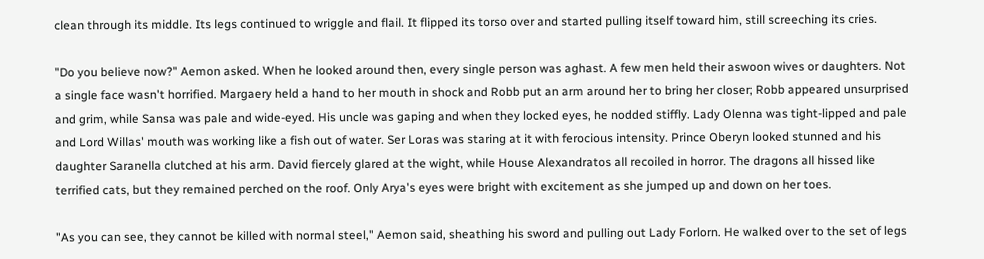clean through its middle. Its legs continued to wriggle and flail. It flipped its torso over and started pulling itself toward him, still screeching its cries.

"Do you believe now?" Aemon asked. When he looked around then, every single person was aghast. A few men held their aswoon wives or daughters. Not a single face wasn't horrified. Margaery held a hand to her mouth in shock and Robb put an arm around her to bring her closer; Robb appeared unsurprised and grim, while Sansa was pale and wide-eyed. His uncle was gaping and when they locked eyes, he nodded stiffly. Lady Olenna was tight-lipped and pale and Lord Willas' mouth was working like a fish out of water. Ser Loras was staring at it with ferocious intensity. Prince Oberyn looked stunned and his daughter Saranella clutched at his arm. David fiercely glared at the wight, while House Alexandratos all recoiled in horror. The dragons all hissed like terrified cats, but they remained perched on the roof. Only Arya's eyes were bright with excitement as she jumped up and down on her toes.

"As you can see, they cannot be killed with normal steel," Aemon said, sheathing his sword and pulling out Lady Forlorn. He walked over to the set of legs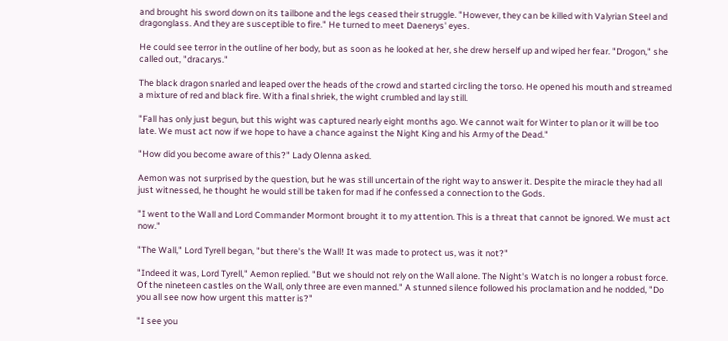and brought his sword down on its tailbone and the legs ceased their struggle. "However, they can be killed with Valyrian Steel and dragonglass. And they are susceptible to fire." He turned to meet Daenerys' eyes.

He could see terror in the outline of her body, but as soon as he looked at her, she drew herself up and wiped her fear. "Drogon," she called out, "dracarys."

The black dragon snarled and leaped over the heads of the crowd and started circling the torso. He opened his mouth and streamed a mixture of red and black fire. With a final shriek, the wight crumbled and lay still.

"Fall has only just begun, but this wight was captured nearly eight months ago. We cannot wait for Winter to plan or it will be too late. We must act now if we hope to have a chance against the Night King and his Army of the Dead."

"How did you become aware of this?" Lady Olenna asked.

Aemon was not surprised by the question, but he was still uncertain of the right way to answer it. Despite the miracle they had all just witnessed, he thought he would still be taken for mad if he confessed a connection to the Gods.

"I went to the Wall and Lord Commander Mormont brought it to my attention. This is a threat that cannot be ignored. We must act now."

"The Wall," Lord Tyrell began, "but there's the Wall! It was made to protect us, was it not?"

"Indeed it was, Lord Tyrell," Aemon replied. "But we should not rely on the Wall alone. The Night's Watch is no longer a robust force. Of the nineteen castles on the Wall, only three are even manned." A stunned silence followed his proclamation and he nodded, "Do you all see now how urgent this matter is?"

"I see you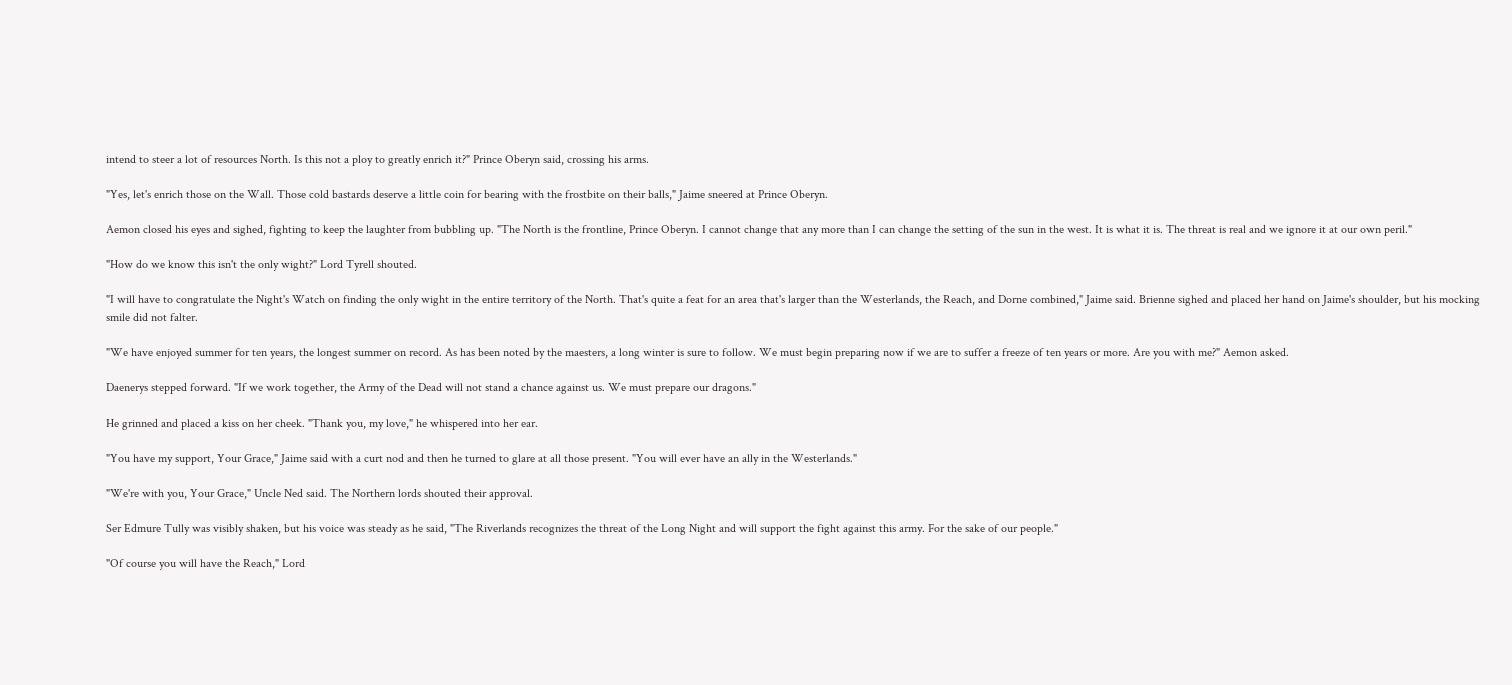intend to steer a lot of resources North. Is this not a ploy to greatly enrich it?" Prince Oberyn said, crossing his arms.

"Yes, let's enrich those on the Wall. Those cold bastards deserve a little coin for bearing with the frostbite on their balls," Jaime sneered at Prince Oberyn.

Aemon closed his eyes and sighed, fighting to keep the laughter from bubbling up. "The North is the frontline, Prince Oberyn. I cannot change that any more than I can change the setting of the sun in the west. It is what it is. The threat is real and we ignore it at our own peril."

"How do we know this isn't the only wight?" Lord Tyrell shouted.

"I will have to congratulate the Night's Watch on finding the only wight in the entire territory of the North. That's quite a feat for an area that's larger than the Westerlands, the Reach, and Dorne combined," Jaime said. Brienne sighed and placed her hand on Jaime's shoulder, but his mocking smile did not falter.

"We have enjoyed summer for ten years, the longest summer on record. As has been noted by the maesters, a long winter is sure to follow. We must begin preparing now if we are to suffer a freeze of ten years or more. Are you with me?" Aemon asked.

Daenerys stepped forward. "If we work together, the Army of the Dead will not stand a chance against us. We must prepare our dragons."

He grinned and placed a kiss on her cheek. "Thank you, my love," he whispered into her ear.

"You have my support, Your Grace," Jaime said with a curt nod and then he turned to glare at all those present. "You will ever have an ally in the Westerlands."

"We're with you, Your Grace," Uncle Ned said. The Northern lords shouted their approval.

Ser Edmure Tully was visibly shaken, but his voice was steady as he said, "The Riverlands recognizes the threat of the Long Night and will support the fight against this army. For the sake of our people."

"Of course you will have the Reach," Lord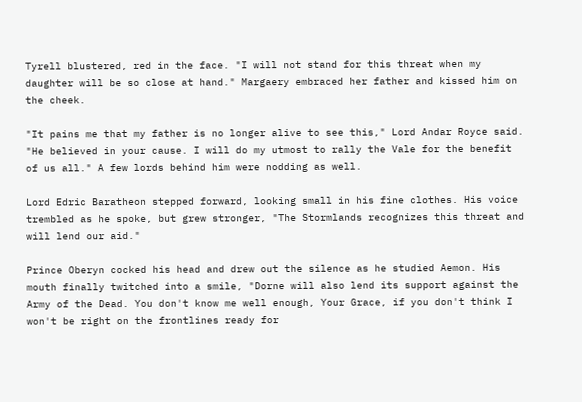Tyrell blustered, red in the face. "I will not stand for this threat when my daughter will be so close at hand." Margaery embraced her father and kissed him on the cheek.

"It pains me that my father is no longer alive to see this," Lord Andar Royce said. "He believed in your cause. I will do my utmost to rally the Vale for the benefit of us all." A few lords behind him were nodding as well.

Lord Edric Baratheon stepped forward, looking small in his fine clothes. His voice trembled as he spoke, but grew stronger, "The Stormlands recognizes this threat and will lend our aid."

Prince Oberyn cocked his head and drew out the silence as he studied Aemon. His mouth finally twitched into a smile, "Dorne will also lend its support against the Army of the Dead. You don't know me well enough, Your Grace, if you don't think I won't be right on the frontlines ready for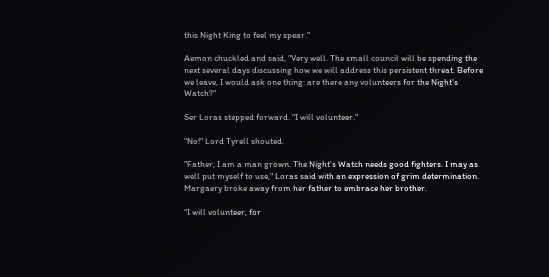this Night King to feel my spear."

Aemon chuckled and said, "Very well. The small council will be spending the next several days discussing how we will address this persistent threat. Before we leave, I would ask one thing: are there any volunteers for the Night's Watch?"

Ser Loras stepped forward. "I will volunteer."

"No!" Lord Tyrell shouted.

"Father, I am a man grown. The Night's Watch needs good fighters. I may as well put myself to use," Loras said with an expression of grim determination. Margaery broke away from her father to embrace her brother.

"I will volunteer, for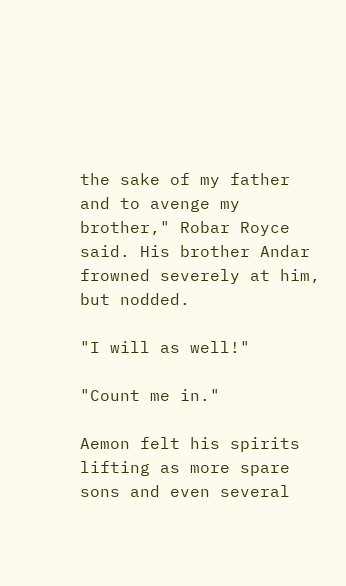the sake of my father and to avenge my brother," Robar Royce said. His brother Andar frowned severely at him, but nodded.

"I will as well!"

"Count me in."

Aemon felt his spirits lifting as more spare sons and even several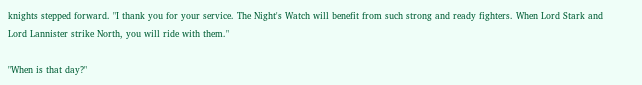knights stepped forward. "I thank you for your service. The Night's Watch will benefit from such strong and ready fighters. When Lord Stark and Lord Lannister strike North, you will ride with them."

"When is that day?"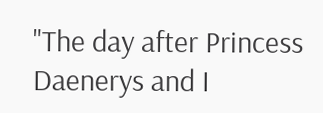"The day after Princess Daenerys and I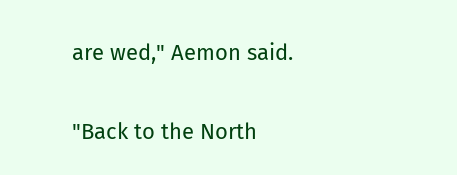are wed," Aemon said.

"Back to the North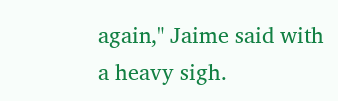again," Jaime said with a heavy sigh.